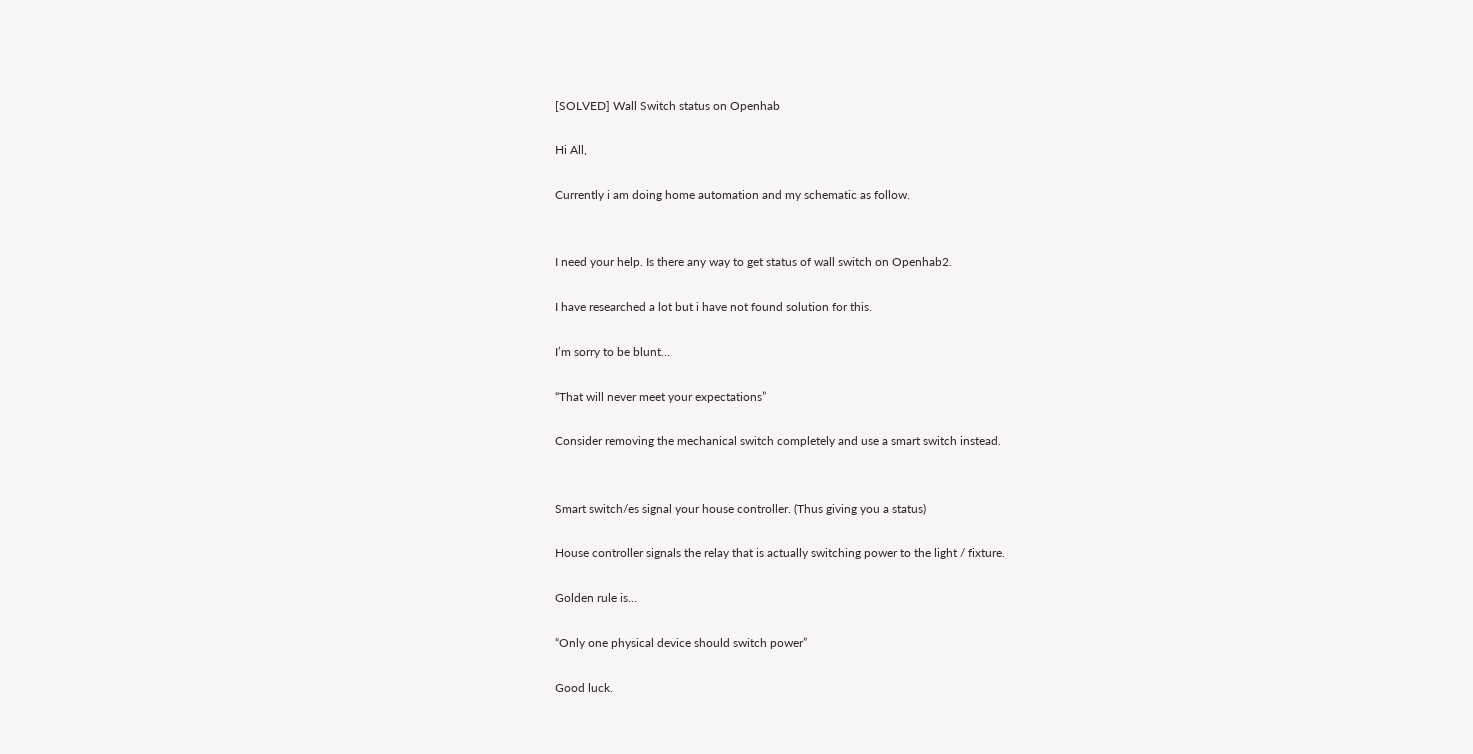[SOLVED] Wall Switch status on Openhab

Hi All,

Currently i am doing home automation and my schematic as follow.


I need your help. Is there any way to get status of wall switch on Openhab2.

I have researched a lot but i have not found solution for this.

I’m sorry to be blunt…

“That will never meet your expectations”

Consider removing the mechanical switch completely and use a smart switch instead.


Smart switch/es signal your house controller. (Thus giving you a status)

House controller signals the relay that is actually switching power to the light / fixture.

Golden rule is…

“Only one physical device should switch power”

Good luck.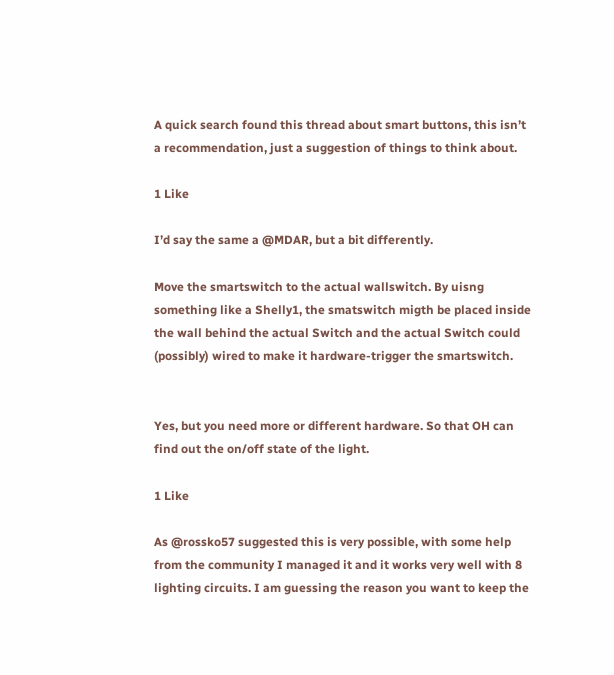A quick search found this thread about smart buttons, this isn’t a recommendation, just a suggestion of things to think about.

1 Like

I’d say the same a @MDAR, but a bit differently.

Move the smartswitch to the actual wallswitch. By uisng something like a Shelly1, the smatswitch migth be placed inside the wall behind the actual Switch and the actual Switch could (possibly) wired to make it hardware-trigger the smartswitch.


Yes, but you need more or different hardware. So that OH can find out the on/off state of the light.

1 Like

As @rossko57 suggested this is very possible, with some help from the community I managed it and it works very well with 8 lighting circuits. I am guessing the reason you want to keep the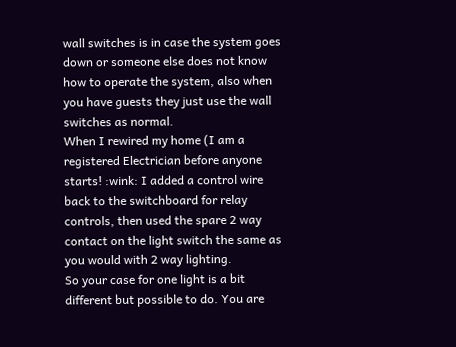wall switches is in case the system goes down or someone else does not know how to operate the system, also when you have guests they just use the wall switches as normal.
When I rewired my home (I am a registered Electrician before anyone starts! :wink: I added a control wire back to the switchboard for relay controls, then used the spare 2 way contact on the light switch the same as you would with 2 way lighting.
So your case for one light is a bit different but possible to do. You are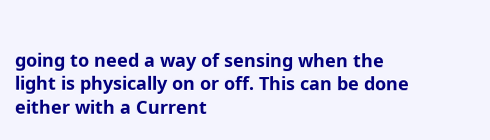going to need a way of sensing when the light is physically on or off. This can be done either with a Current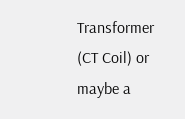Transformer (CT Coil) or maybe a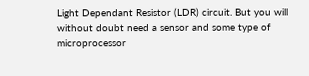Light Dependant Resistor (LDR) circuit. But you will without doubt need a sensor and some type of microprocessor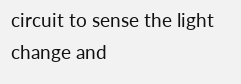circuit to sense the light change and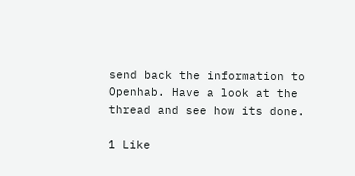send back the information to Openhab. Have a look at the thread and see how its done.

1 Like